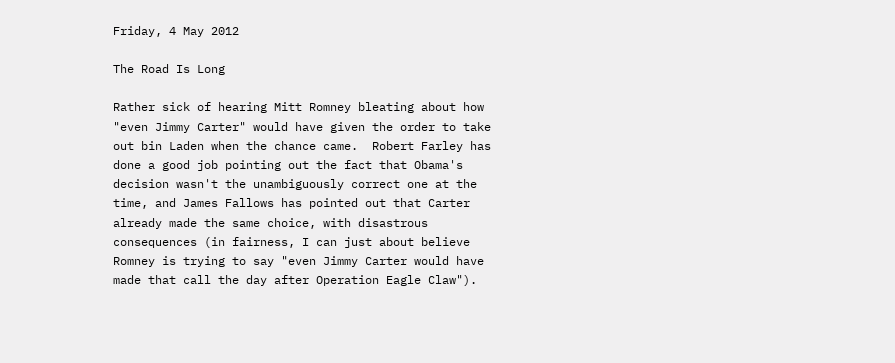Friday, 4 May 2012

The Road Is Long

Rather sick of hearing Mitt Romney bleating about how "even Jimmy Carter" would have given the order to take out bin Laden when the chance came.  Robert Farley has done a good job pointing out the fact that Obama's decision wasn't the unambiguously correct one at the time, and James Fallows has pointed out that Carter already made the same choice, with disastrous consequences (in fairness, I can just about believe Romney is trying to say "even Jimmy Carter would have made that call the day after Operation Eagle Claw").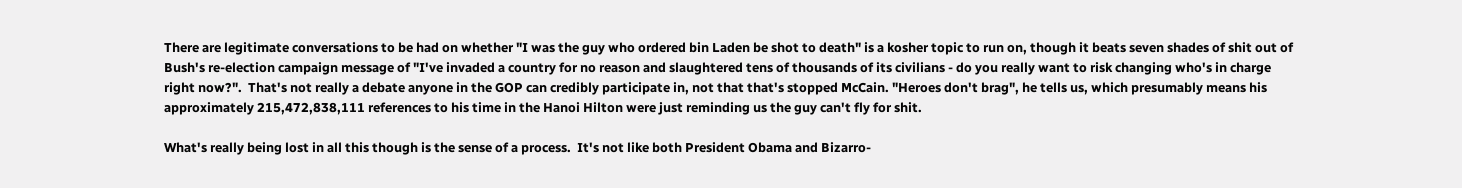There are legitimate conversations to be had on whether "I was the guy who ordered bin Laden be shot to death" is a kosher topic to run on, though it beats seven shades of shit out of Bush's re-election campaign message of "I've invaded a country for no reason and slaughtered tens of thousands of its civilians - do you really want to risk changing who's in charge right now?".  That's not really a debate anyone in the GOP can credibly participate in, not that that's stopped McCain. "Heroes don't brag", he tells us, which presumably means his approximately 215,472,838,111 references to his time in the Hanoi Hilton were just reminding us the guy can't fly for shit.

What's really being lost in all this though is the sense of a process.  It's not like both President Obama and Bizarro-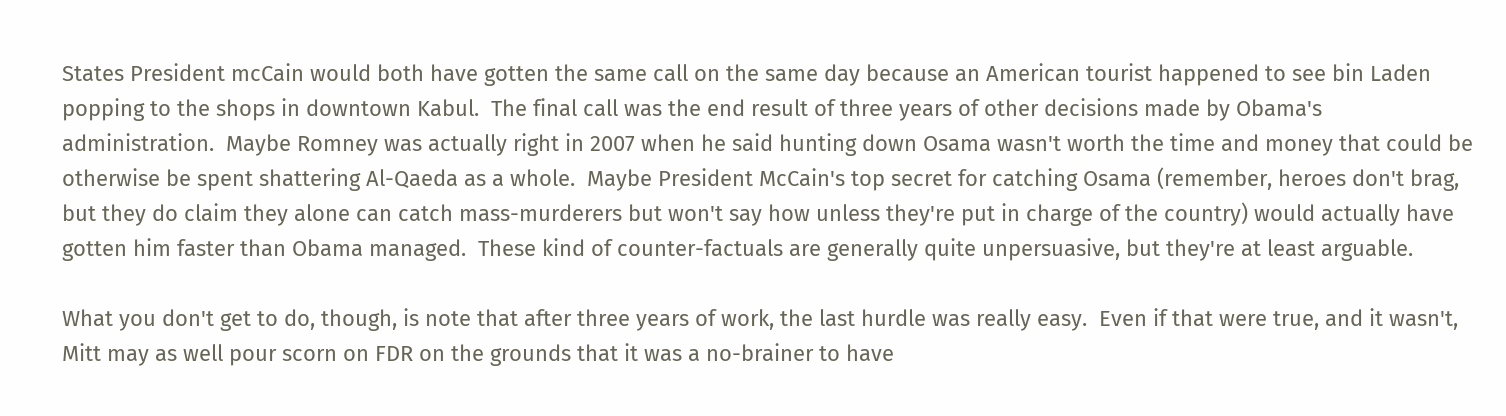States President mcCain would both have gotten the same call on the same day because an American tourist happened to see bin Laden popping to the shops in downtown Kabul.  The final call was the end result of three years of other decisions made by Obama's administration.  Maybe Romney was actually right in 2007 when he said hunting down Osama wasn't worth the time and money that could be otherwise be spent shattering Al-Qaeda as a whole.  Maybe President McCain's top secret for catching Osama (remember, heroes don't brag, but they do claim they alone can catch mass-murderers but won't say how unless they're put in charge of the country) would actually have gotten him faster than Obama managed.  These kind of counter-factuals are generally quite unpersuasive, but they're at least arguable.

What you don't get to do, though, is note that after three years of work, the last hurdle was really easy.  Even if that were true, and it wasn't, Mitt may as well pour scorn on FDR on the grounds that it was a no-brainer to have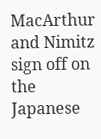MacArthur and Nimitz sign off on the Japanese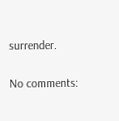surrender.

No comments: